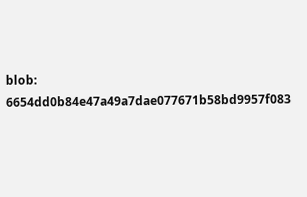blob: 6654dd0b84e47a49a7dae077671b58bd9957f083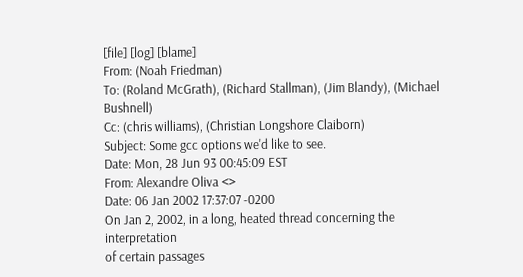[file] [log] [blame]
From: (Noah Friedman)
To: (Roland McGrath), (Richard Stallman), (Jim Blandy), (Michael Bushnell)
Cc: (chris williams), (Christian Longshore Claiborn)
Subject: Some gcc options we'd like to see.
Date: Mon, 28 Jun 93 00:45:09 EST
From: Alexandre Oliva <>
Date: 06 Jan 2002 17:37:07 -0200
On Jan 2, 2002, in a long, heated thread concerning the interpretation
of certain passages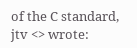of the C standard, jtv <> wrote: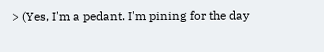> (Yes, I'm a pedant. I'm pining for the day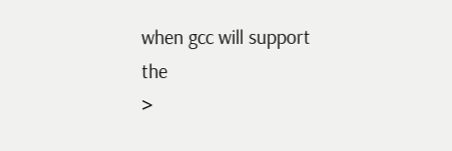when gcc will support the
>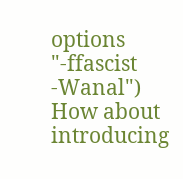options "-ffascist -Wanal")
How about introducing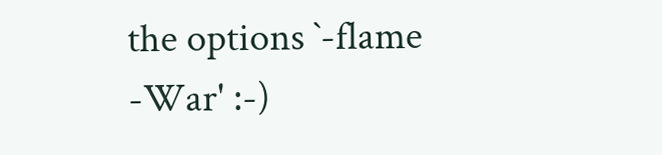the options `-flame -War' :-)